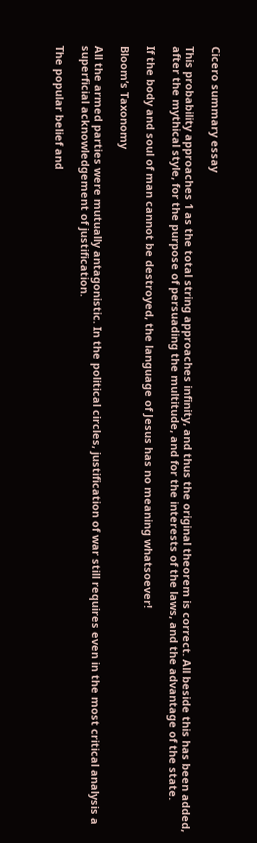Cicero summary essay

This probability approaches 1 as the total string approaches infinity, and thus the original theorem is correct. All beside this has been added, after the mythical style, for the purpose of persuading the multitude, and for the interests of the laws, and the advantage of the state.

If the body and soul of man cannot be destroyed, the language of Jesus has no meaning whatsoever!

Bloom’s Taxonomy

All the armed parties were mutually antagonistic. In the political circles, justification of war still requires even in the most critical analysis a superficial acknowledgement of justification.

The popular belief and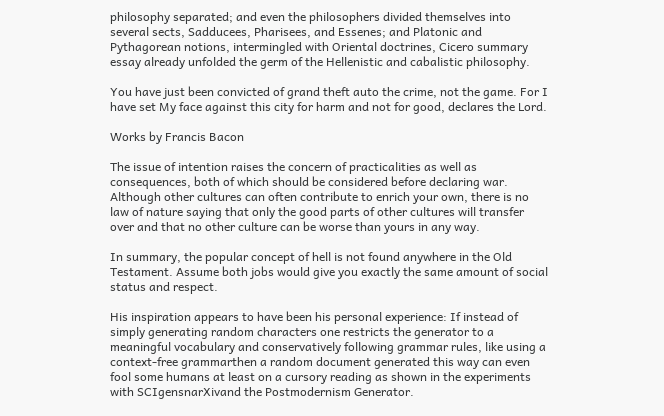philosophy separated; and even the philosophers divided themselves into several sects, Sadducees, Pharisees, and Essenes; and Platonic and Pythagorean notions, intermingled with Oriental doctrines, Cicero summary essay already unfolded the germ of the Hellenistic and cabalistic philosophy.

You have just been convicted of grand theft auto the crime, not the game. For I have set My face against this city for harm and not for good, declares the Lord.

Works by Francis Bacon

The issue of intention raises the concern of practicalities as well as consequences, both of which should be considered before declaring war. Although other cultures can often contribute to enrich your own, there is no law of nature saying that only the good parts of other cultures will transfer over and that no other culture can be worse than yours in any way.

In summary, the popular concept of hell is not found anywhere in the Old Testament. Assume both jobs would give you exactly the same amount of social status and respect.

His inspiration appears to have been his personal experience: If instead of simply generating random characters one restricts the generator to a meaningful vocabulary and conservatively following grammar rules, like using a context-free grammarthen a random document generated this way can even fool some humans at least on a cursory reading as shown in the experiments with SCIgensnarXivand the Postmodernism Generator.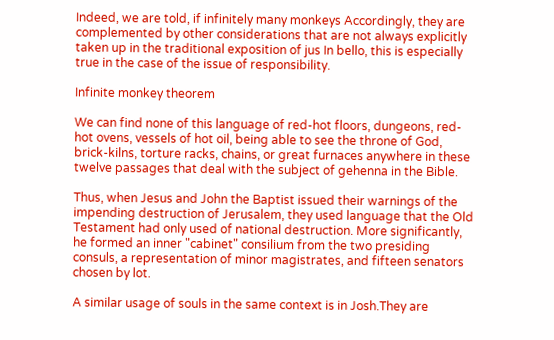Indeed, we are told, if infinitely many monkeys Accordingly, they are complemented by other considerations that are not always explicitly taken up in the traditional exposition of jus In bello, this is especially true in the case of the issue of responsibility.

Infinite monkey theorem

We can find none of this language of red-hot floors, dungeons, red-hot ovens, vessels of hot oil, being able to see the throne of God, brick-kilns, torture racks, chains, or great furnaces anywhere in these twelve passages that deal with the subject of gehenna in the Bible.

Thus, when Jesus and John the Baptist issued their warnings of the impending destruction of Jerusalem, they used language that the Old Testament had only used of national destruction. More significantly, he formed an inner "cabinet" consilium from the two presiding consuls, a representation of minor magistrates, and fifteen senators chosen by lot.

A similar usage of souls in the same context is in Josh.They are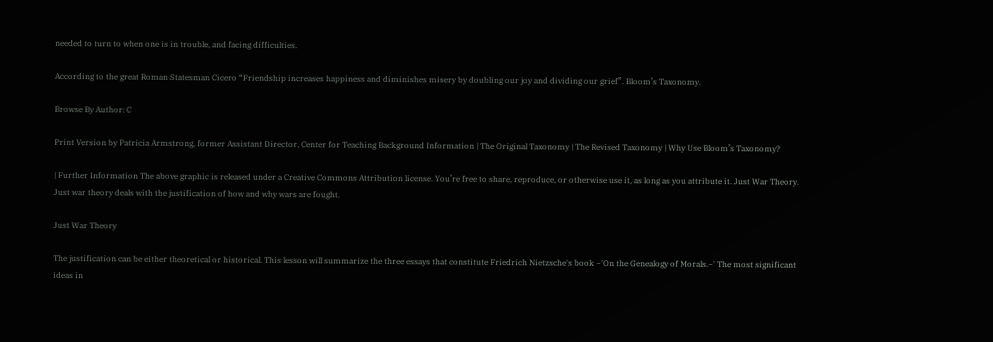needed to turn to when one is in trouble, and facing difficulties.

According to the great Roman Statesman Cicero “Friendship increases happiness and diminishes misery by doubling our joy and dividing our grief”. Bloom’s Taxonomy.

Browse By Author: C

Print Version by Patricia Armstrong, former Assistant Director, Center for Teaching Background Information | The Original Taxonomy | The Revised Taxonomy | Why Use Bloom’s Taxonomy?

| Further Information The above graphic is released under a Creative Commons Attribution license. You’re free to share, reproduce, or otherwise use it, as long as you attribute it. Just War Theory. Just war theory deals with the justification of how and why wars are fought.

Just War Theory

The justification can be either theoretical or historical. This lesson will summarize the three essays that constitute Friedrich Nietzsche's book ~'On the Genealogy of Morals.~' The most significant ideas in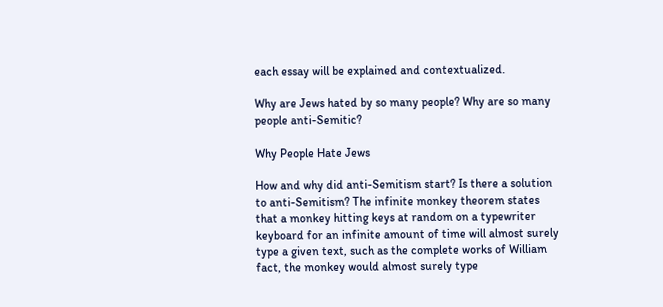each essay will be explained and contextualized.

Why are Jews hated by so many people? Why are so many people anti-Semitic?

Why People Hate Jews

How and why did anti-Semitism start? Is there a solution to anti-Semitism? The infinite monkey theorem states that a monkey hitting keys at random on a typewriter keyboard for an infinite amount of time will almost surely type a given text, such as the complete works of William fact, the monkey would almost surely type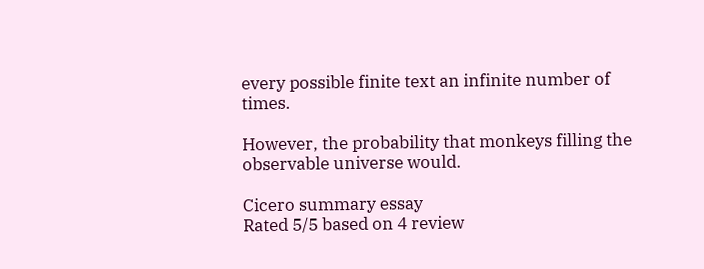every possible finite text an infinite number of times.

However, the probability that monkeys filling the observable universe would.

Cicero summary essay
Rated 5/5 based on 4 review